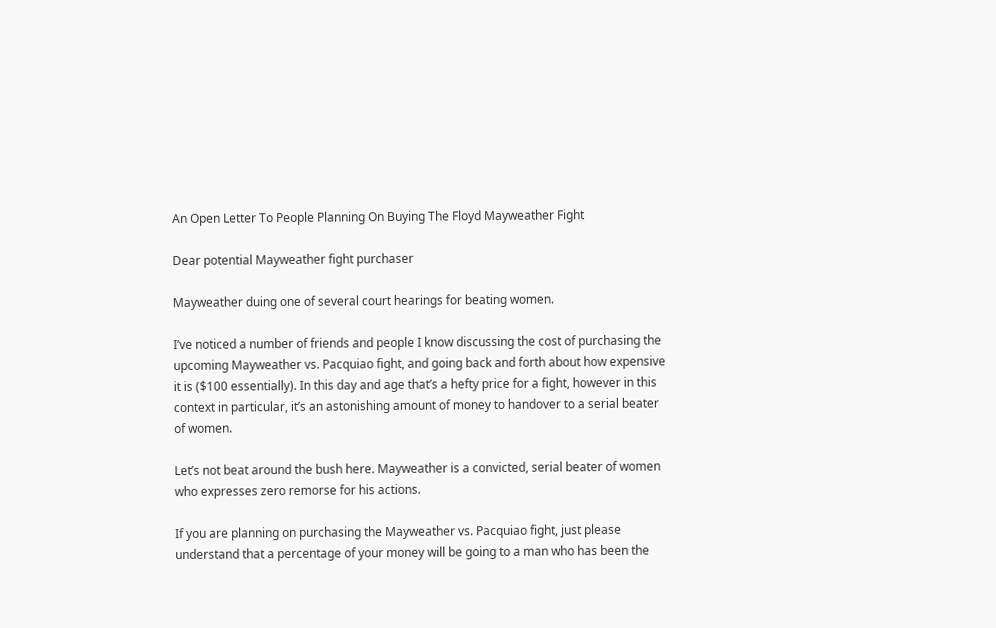An Open Letter To People Planning On Buying The Floyd Mayweather Fight

Dear potential Mayweather fight purchaser

Mayweather duing one of several court hearings for beating women.

I’ve noticed a number of friends and people I know discussing the cost of purchasing the upcoming Mayweather vs. Pacquiao fight, and going back and forth about how expensive it is ($100 essentially). In this day and age that’s a hefty price for a fight, however in this context in particular, it’s an astonishing amount of money to handover to a serial beater of women.

Let’s not beat around the bush here. Mayweather is a convicted, serial beater of women who expresses zero remorse for his actions.

If you are planning on purchasing the Mayweather vs. Pacquiao fight, just please understand that a percentage of your money will be going to a man who has been the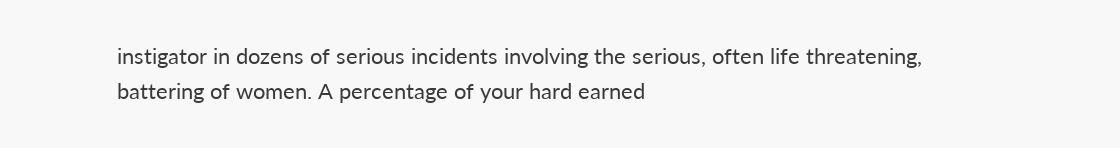instigator in dozens of serious incidents involving the serious, often life threatening, battering of women. A percentage of your hard earned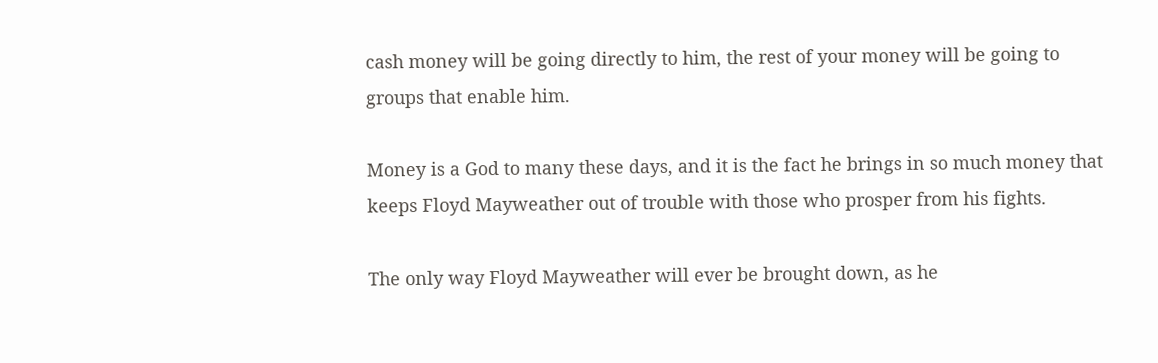cash money will be going directly to him, the rest of your money will be going to groups that enable him.

Money is a God to many these days, and it is the fact he brings in so much money that keeps Floyd Mayweather out of trouble with those who prosper from his fights.

The only way Floyd Mayweather will ever be brought down, as he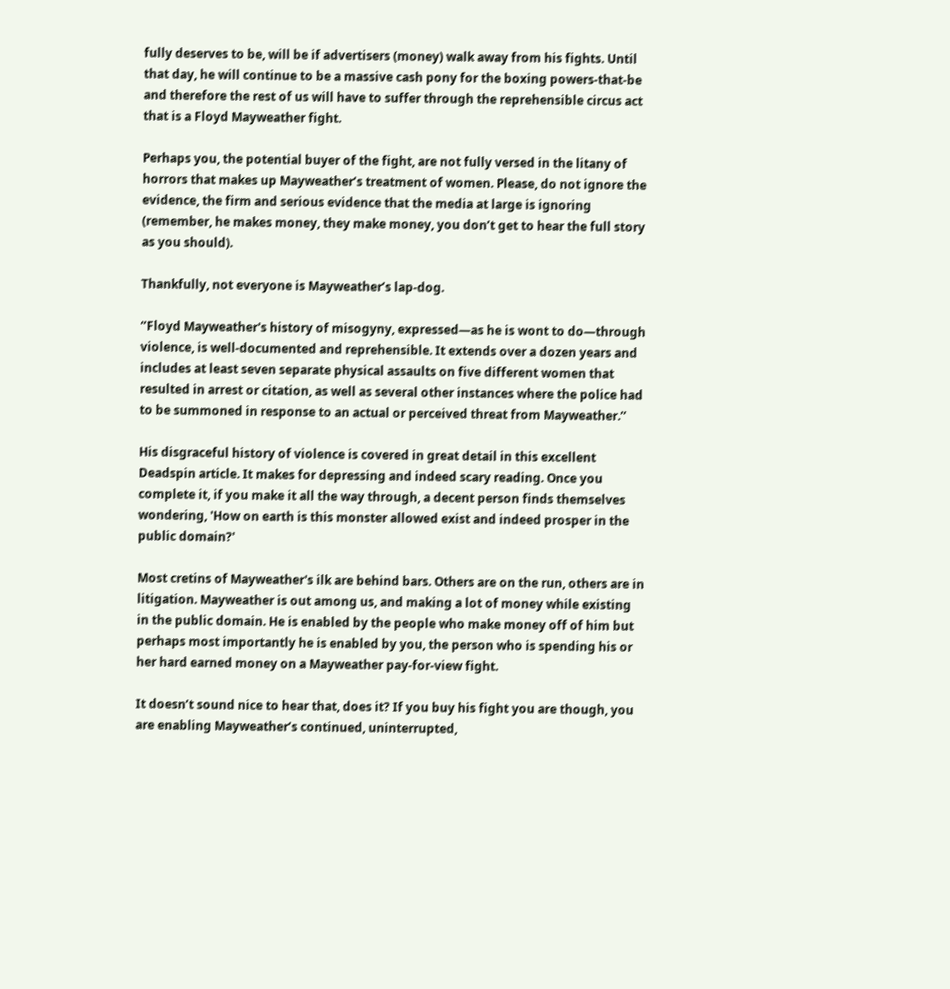fully deserves to be, will be if advertisers (money) walk away from his fights. Until that day, he will continue to be a massive cash pony for the boxing powers-that-be and therefore the rest of us will have to suffer through the reprehensible circus act that is a Floyd Mayweather fight.

Perhaps you, the potential buyer of the fight, are not fully versed in the litany of horrors that makes up Mayweather’s treatment of women. Please, do not ignore the evidence, the firm and serious evidence that the media at large is ignoring (remember, he makes money, they make money, you don’t get to hear the full story as you should).

Thankfully, not everyone is Mayweather’s lap-dog.

‘’Floyd Mayweather's history of misogyny, expressed—as he is wont to do—through violence, is well-documented and reprehensible. It extends over a dozen years and includes at least seven separate physical assaults on five different women that resulted in arrest or citation, as well as several other instances where the police had to be summoned in response to an actual or perceived threat from Mayweather.’’

His disgraceful history of violence is covered in great detail in this excellent Deadspin article. It makes for depressing and indeed scary reading. Once you complete it, if you make it all the way through, a decent person finds themselves wondering, 'How on earth is this monster allowed exist and indeed prosper in the public domain?'

Most cretins of Mayweather's ilk are behind bars. Others are on the run, others are in litigation. Mayweather is out among us, and making a lot of money while existing in the public domain. He is enabled by the people who make money off of him but perhaps most importantly he is enabled by you, the person who is spending his or her hard earned money on a Mayweather pay-for-view fight.

It doesn’t sound nice to hear that, does it? If you buy his fight you are though, you are enabling Mayweather’s continued, uninterrupted,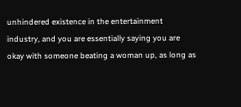unhindered existence in the entertainment industry, and you are essentially saying you are okay with someone beating a woman up, as long as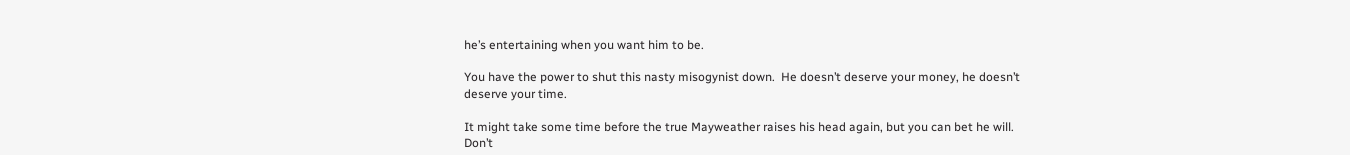he’s entertaining when you want him to be.

You have the power to shut this nasty misogynist down.  He doesn’t deserve your money, he doesn’t deserve your time.

It might take some time before the true Mayweather raises his head again, but you can bet he will. Don’t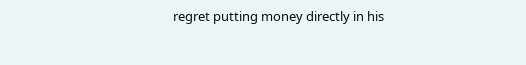regret putting money directly in his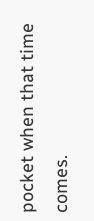pocket when that time comes.